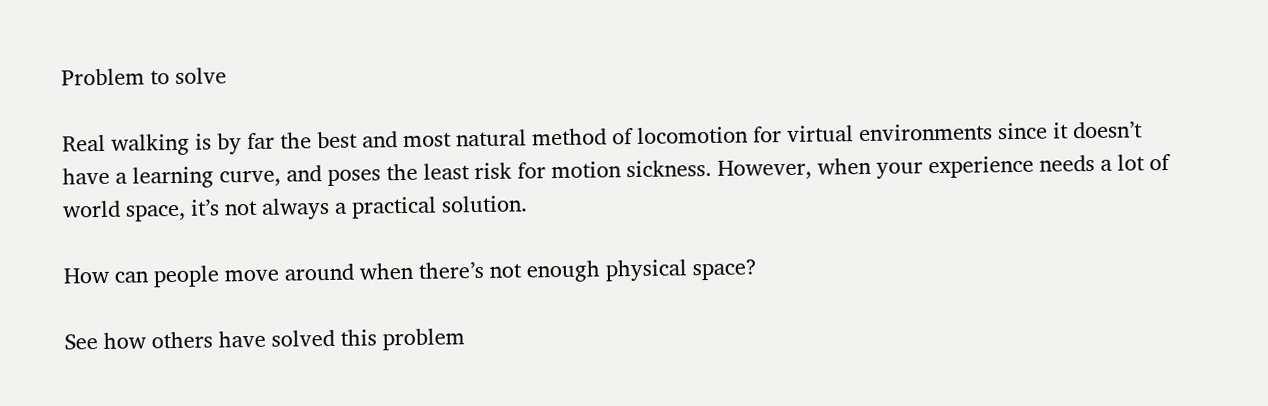Problem to solve

Real walking is by far the best and most natural method of locomotion for virtual environments since it doesn’t have a learning curve, and poses the least risk for motion sickness. However, when your experience needs a lot of world space, it’s not always a practical solution.

How can people move around when there’s not enough physical space?

See how others have solved this problem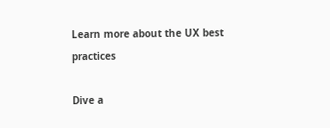Learn more about the UX best practices

Dive a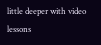little deeper with video lessons